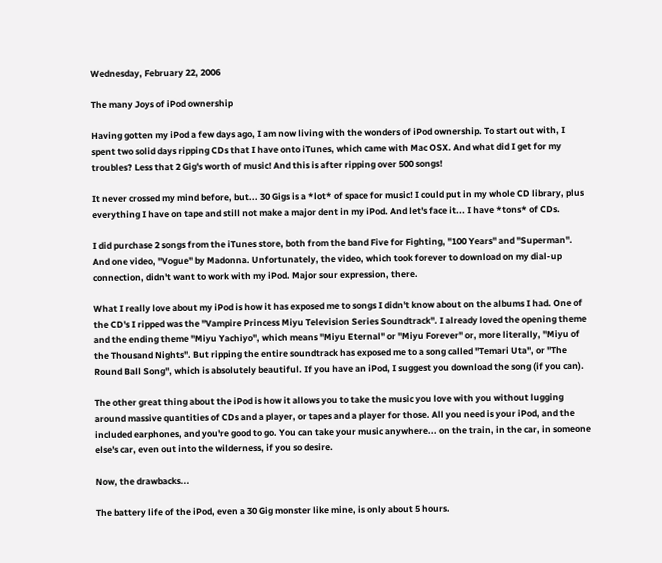Wednesday, February 22, 2006

The many Joys of iPod ownership

Having gotten my iPod a few days ago, I am now living with the wonders of iPod ownership. To start out with, I spent two solid days ripping CDs that I have onto iTunes, which came with Mac OSX. And what did I get for my troubles? Less that 2 Gig's worth of music! And this is after ripping over 500 songs!

It never crossed my mind before, but... 30 Gigs is a *lot* of space for music! I could put in my whole CD library, plus everything I have on tape and still not make a major dent in my iPod. And let's face it... I have *tons* of CDs.

I did purchase 2 songs from the iTunes store, both from the band Five for Fighting, "100 Years" and "Superman". And one video, "Vogue" by Madonna. Unfortunately, the video, which took forever to download on my dial-up connection, didn't want to work with my iPod. Major sour expression, there.

What I really love about my iPod is how it has exposed me to songs I didn't know about on the albums I had. One of the CD's I ripped was the "Vampire Princess Miyu Television Series Soundtrack". I already loved the opening theme and the ending theme "Miyu Yachiyo", which means "Miyu Eternal" or "Miyu Forever" or, more literally, "Miyu of the Thousand Nights". But ripping the entire soundtrack has exposed me to a song called "Temari Uta", or "The Round Ball Song", which is absolutely beautiful. If you have an iPod, I suggest you download the song (if you can).

The other great thing about the iPod is how it allows you to take the music you love with you without lugging around massive quantities of CDs and a player, or tapes and a player for those. All you need is your iPod, and the included earphones, and you're good to go. You can take your music anywhere... on the train, in the car, in someone else's car, even out into the wilderness, if you so desire.

Now, the drawbacks...

The battery life of the iPod, even a 30 Gig monster like mine, is only about 5 hours.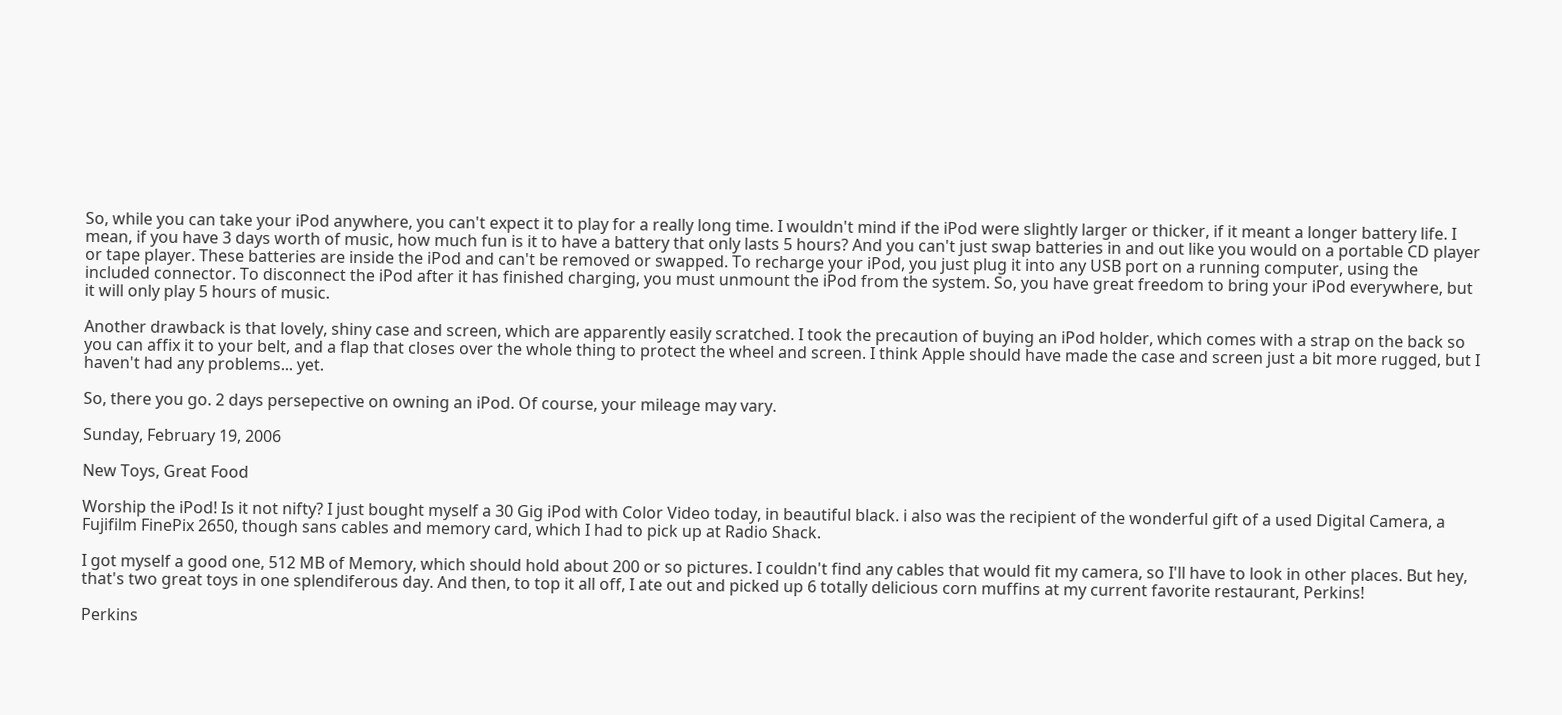So, while you can take your iPod anywhere, you can't expect it to play for a really long time. I wouldn't mind if the iPod were slightly larger or thicker, if it meant a longer battery life. I mean, if you have 3 days worth of music, how much fun is it to have a battery that only lasts 5 hours? And you can't just swap batteries in and out like you would on a portable CD player or tape player. These batteries are inside the iPod and can't be removed or swapped. To recharge your iPod, you just plug it into any USB port on a running computer, using the included connector. To disconnect the iPod after it has finished charging, you must unmount the iPod from the system. So, you have great freedom to bring your iPod everywhere, but it will only play 5 hours of music.

Another drawback is that lovely, shiny case and screen, which are apparently easily scratched. I took the precaution of buying an iPod holder, which comes with a strap on the back so you can affix it to your belt, and a flap that closes over the whole thing to protect the wheel and screen. I think Apple should have made the case and screen just a bit more rugged, but I haven't had any problems... yet.

So, there you go. 2 days persepective on owning an iPod. Of course, your mileage may vary.

Sunday, February 19, 2006

New Toys, Great Food

Worship the iPod! Is it not nifty? I just bought myself a 30 Gig iPod with Color Video today, in beautiful black. i also was the recipient of the wonderful gift of a used Digital Camera, a Fujifilm FinePix 2650, though sans cables and memory card, which I had to pick up at Radio Shack.

I got myself a good one, 512 MB of Memory, which should hold about 200 or so pictures. I couldn't find any cables that would fit my camera, so I'll have to look in other places. But hey, that's two great toys in one splendiferous day. And then, to top it all off, I ate out and picked up 6 totally delicious corn muffins at my current favorite restaurant, Perkins!

Perkins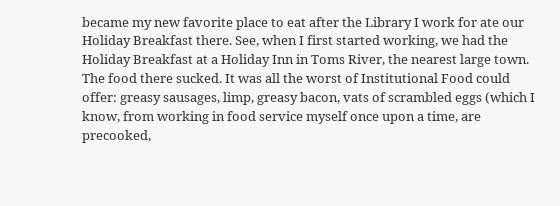became my new favorite place to eat after the Library I work for ate our Holiday Breakfast there. See, when I first started working, we had the Holiday Breakfast at a Holiday Inn in Toms River, the nearest large town. The food there sucked. It was all the worst of Institutional Food could offer: greasy sausages, limp, greasy bacon, vats of scrambled eggs (which I know, from working in food service myself once upon a time, are precooked,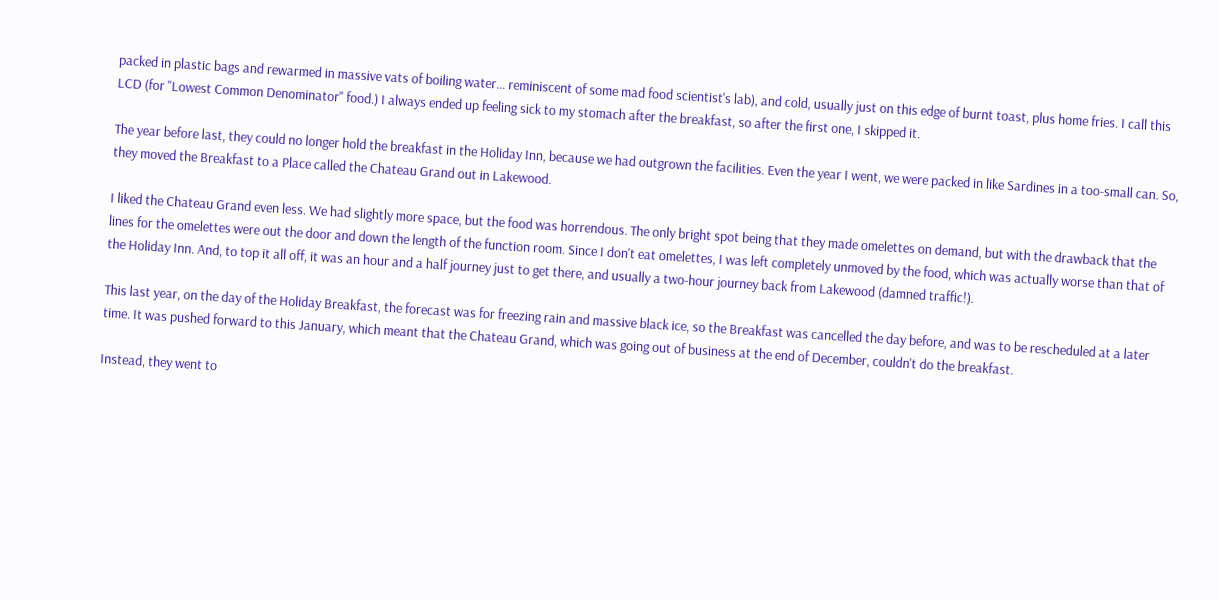packed in plastic bags and rewarmed in massive vats of boiling water... reminiscent of some mad food scientist's lab), and cold, usually just on this edge of burnt toast, plus home fries. I call this LCD (for "Lowest Common Denominator" food.) I always ended up feeling sick to my stomach after the breakfast, so after the first one, I skipped it.

The year before last, they could no longer hold the breakfast in the Holiday Inn, because we had outgrown the facilities. Even the year I went, we were packed in like Sardines in a too-small can. So, they moved the Breakfast to a Place called the Chateau Grand out in Lakewood.

I liked the Chateau Grand even less. We had slightly more space, but the food was horrendous. The only bright spot being that they made omelettes on demand, but with the drawback that the lines for the omelettes were out the door and down the length of the function room. Since I don't eat omelettes, I was left completely unmoved by the food, which was actually worse than that of the Holiday Inn. And, to top it all off, it was an hour and a half journey just to get there, and usually a two-hour journey back from Lakewood (damned traffic!).

This last year, on the day of the Holiday Breakfast, the forecast was for freezing rain and massive black ice, so the Breakfast was cancelled the day before, and was to be rescheduled at a later time. It was pushed forward to this January, which meant that the Chateau Grand, which was going out of business at the end of December, couldn't do the breakfast.

Instead, they went to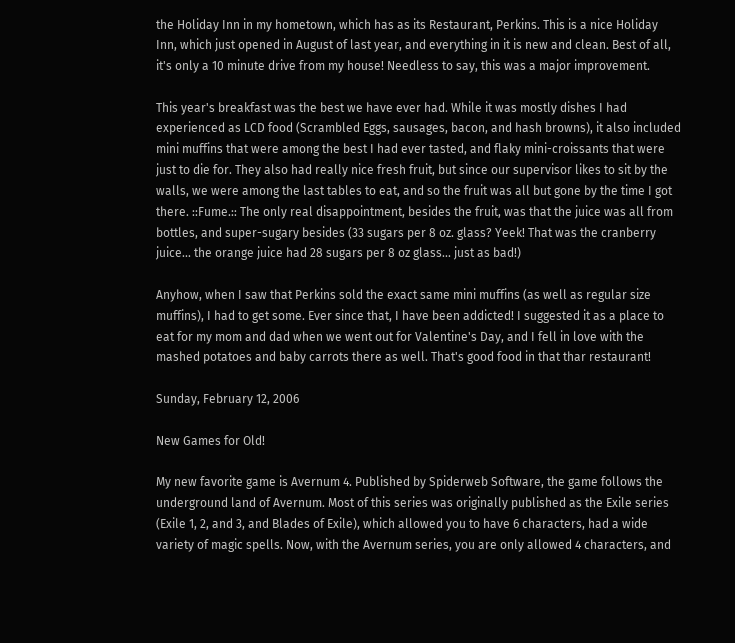the Holiday Inn in my hometown, which has as its Restaurant, Perkins. This is a nice Holiday Inn, which just opened in August of last year, and everything in it is new and clean. Best of all, it's only a 10 minute drive from my house! Needless to say, this was a major improvement.

This year's breakfast was the best we have ever had. While it was mostly dishes I had experienced as LCD food (Scrambled Eggs, sausages, bacon, and hash browns), it also included mini muffins that were among the best I had ever tasted, and flaky mini-croissants that were just to die for. They also had really nice fresh fruit, but since our supervisor likes to sit by the walls, we were among the last tables to eat, and so the fruit was all but gone by the time I got there. ::Fume.:: The only real disappointment, besides the fruit, was that the juice was all from bottles, and super-sugary besides (33 sugars per 8 oz. glass? Yeek! That was the cranberry juice... the orange juice had 28 sugars per 8 oz glass... just as bad!)

Anyhow, when I saw that Perkins sold the exact same mini muffins (as well as regular size muffins), I had to get some. Ever since that, I have been addicted! I suggested it as a place to eat for my mom and dad when we went out for Valentine's Day, and I fell in love with the mashed potatoes and baby carrots there as well. That's good food in that thar restaurant!

Sunday, February 12, 2006

New Games for Old!

My new favorite game is Avernum 4. Published by Spiderweb Software, the game follows the underground land of Avernum. Most of this series was originally published as the Exile series (Exile 1, 2, and 3, and Blades of Exile), which allowed you to have 6 characters, had a wide variety of magic spells. Now, with the Avernum series, you are only allowed 4 characters, and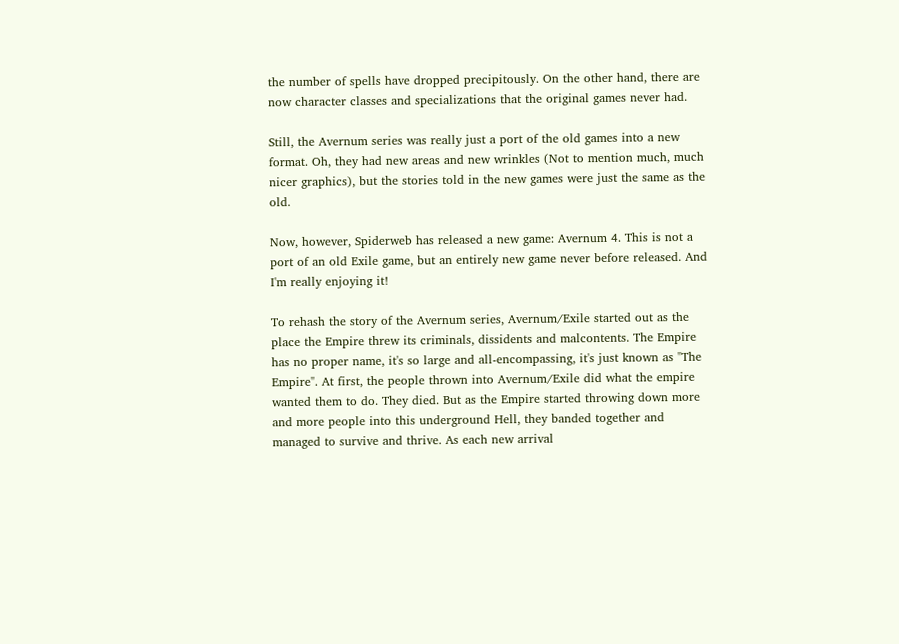the number of spells have dropped precipitously. On the other hand, there are now character classes and specializations that the original games never had.

Still, the Avernum series was really just a port of the old games into a new format. Oh, they had new areas and new wrinkles (Not to mention much, much nicer graphics), but the stories told in the new games were just the same as the old.

Now, however, Spiderweb has released a new game: Avernum 4. This is not a port of an old Exile game, but an entirely new game never before released. And I'm really enjoying it!

To rehash the story of the Avernum series, Avernum/Exile started out as the place the Empire threw its criminals, dissidents and malcontents. The Empire has no proper name, it's so large and all-encompassing, it's just known as "The Empire". At first, the people thrown into Avernum/Exile did what the empire wanted them to do. They died. But as the Empire started throwing down more and more people into this underground Hell, they banded together and managed to survive and thrive. As each new arrival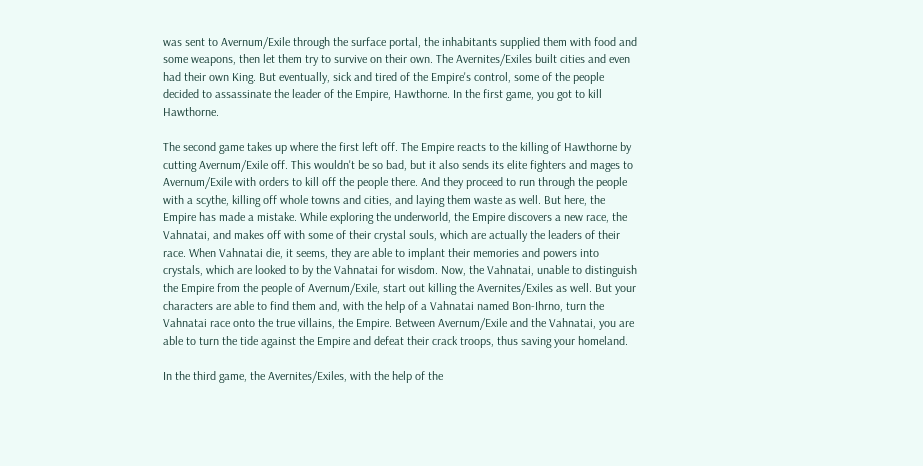was sent to Avernum/Exile through the surface portal, the inhabitants supplied them with food and some weapons, then let them try to survive on their own. The Avernites/Exiles built cities and even had their own King. But eventually, sick and tired of the Empire's control, some of the people decided to assassinate the leader of the Empire, Hawthorne. In the first game, you got to kill Hawthorne.

The second game takes up where the first left off. The Empire reacts to the killing of Hawthorne by cutting Avernum/Exile off. This wouldn't be so bad, but it also sends its elite fighters and mages to Avernum/Exile with orders to kill off the people there. And they proceed to run through the people with a scythe, killing off whole towns and cities, and laying them waste as well. But here, the Empire has made a mistake. While exploring the underworld, the Empire discovers a new race, the Vahnatai, and makes off with some of their crystal souls, which are actually the leaders of their race. When Vahnatai die, it seems, they are able to implant their memories and powers into crystals, which are looked to by the Vahnatai for wisdom. Now, the Vahnatai, unable to distinguish the Empire from the people of Avernum/Exile, start out killing the Avernites/Exiles as well. But your characters are able to find them and, with the help of a Vahnatai named Bon-Ihrno, turn the Vahnatai race onto the true villains, the Empire. Between Avernum/Exile and the Vahnatai, you are able to turn the tide against the Empire and defeat their crack troops, thus saving your homeland.

In the third game, the Avernites/Exiles, with the help of the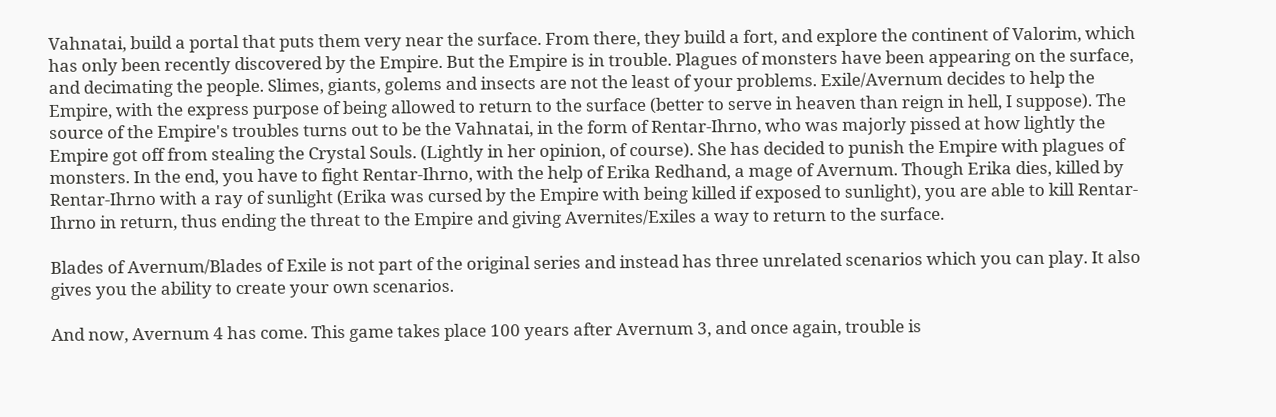Vahnatai, build a portal that puts them very near the surface. From there, they build a fort, and explore the continent of Valorim, which has only been recently discovered by the Empire. But the Empire is in trouble. Plagues of monsters have been appearing on the surface, and decimating the people. Slimes, giants, golems and insects are not the least of your problems. Exile/Avernum decides to help the Empire, with the express purpose of being allowed to return to the surface (better to serve in heaven than reign in hell, I suppose). The source of the Empire's troubles turns out to be the Vahnatai, in the form of Rentar-Ihrno, who was majorly pissed at how lightly the Empire got off from stealing the Crystal Souls. (Lightly in her opinion, of course). She has decided to punish the Empire with plagues of monsters. In the end, you have to fight Rentar-Ihrno, with the help of Erika Redhand, a mage of Avernum. Though Erika dies, killed by Rentar-Ihrno with a ray of sunlight (Erika was cursed by the Empire with being killed if exposed to sunlight), you are able to kill Rentar-Ihrno in return, thus ending the threat to the Empire and giving Avernites/Exiles a way to return to the surface.

Blades of Avernum/Blades of Exile is not part of the original series and instead has three unrelated scenarios which you can play. It also gives you the ability to create your own scenarios.

And now, Avernum 4 has come. This game takes place 100 years after Avernum 3, and once again, trouble is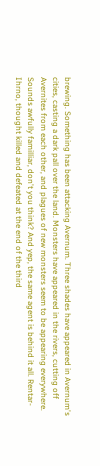brewing. Something has been attacking Avernum. Three shades have appeared in Avernum's cities, casting a dark pall over the land. Monsters have appeared in the rivers, cutting off Avernites from each other, and plagues of new monsters seem to be appearing everywhere. Sounds awfully familliar, don't you think? And yep, the same agent is behind it all. Rentar-Ihrno, thought killed and defeated at the end of the third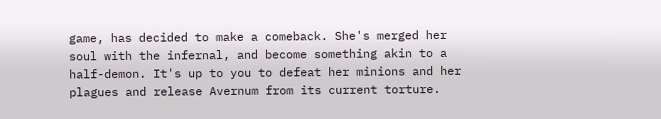game, has decided to make a comeback. She's merged her soul with the infernal, and become something akin to a half-demon. It's up to you to defeat her minions and her plagues and release Avernum from its current torture.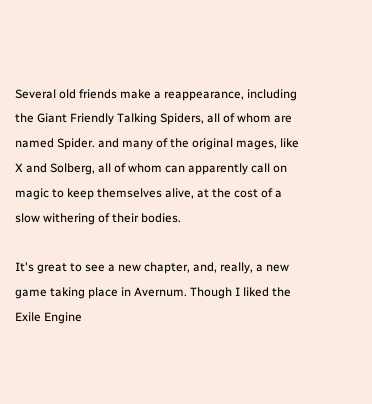Several old friends make a reappearance, including the Giant Friendly Talking Spiders, all of whom are named Spider. and many of the original mages, like X and Solberg, all of whom can apparently call on magic to keep themselves alive, at the cost of a slow withering of their bodies.

It's great to see a new chapter, and, really, a new game taking place in Avernum. Though I liked the Exile Engine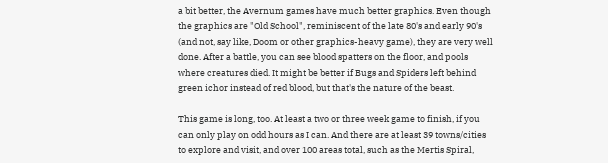a bit better, the Avernum games have much better graphics. Even though the graphics are "Old School", reminiscent of the late 80's and early 90's (and not, say like, Doom or other graphics-heavy game), they are very well done. After a battle, you can see blood spatters on the floor, and pools where creatures died. It might be better if Bugs and Spiders left behind green ichor instead of red blood, but that's the nature of the beast.

This game is long, too. At least a two or three week game to finish, if you can only play on odd hours as I can. And there are at least 39 towns/cities to explore and visit, and over 100 areas total, such as the Mertis Spiral,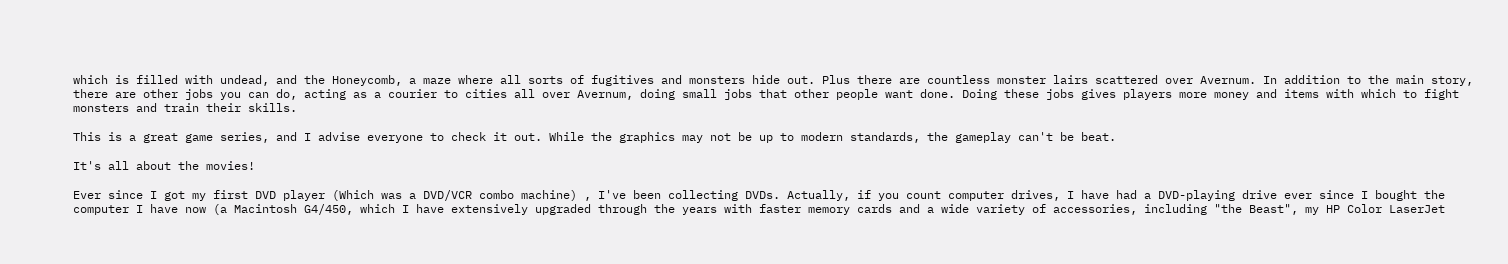which is filled with undead, and the Honeycomb, a maze where all sorts of fugitives and monsters hide out. Plus there are countless monster lairs scattered over Avernum. In addition to the main story, there are other jobs you can do, acting as a courier to cities all over Avernum, doing small jobs that other people want done. Doing these jobs gives players more money and items with which to fight monsters and train their skills.

This is a great game series, and I advise everyone to check it out. While the graphics may not be up to modern standards, the gameplay can't be beat.

It's all about the movies!

Ever since I got my first DVD player (Which was a DVD/VCR combo machine) , I've been collecting DVDs. Actually, if you count computer drives, I have had a DVD-playing drive ever since I bought the computer I have now (a Macintosh G4/450, which I have extensively upgraded through the years with faster memory cards and a wide variety of accessories, including "the Beast", my HP Color LaserJet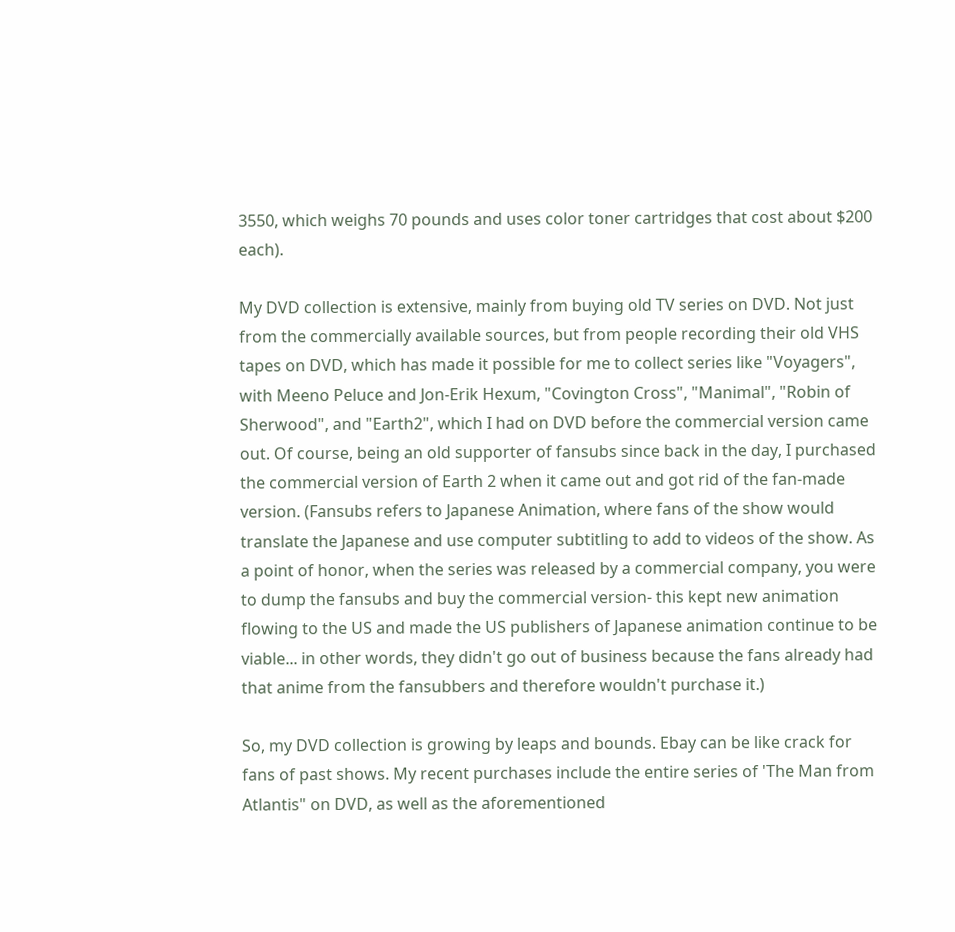3550, which weighs 70 pounds and uses color toner cartridges that cost about $200 each).

My DVD collection is extensive, mainly from buying old TV series on DVD. Not just from the commercially available sources, but from people recording their old VHS tapes on DVD, which has made it possible for me to collect series like "Voyagers", with Meeno Peluce and Jon-Erik Hexum, "Covington Cross", "Manimal", "Robin of Sherwood", and "Earth2", which I had on DVD before the commercial version came out. Of course, being an old supporter of fansubs since back in the day, I purchased the commercial version of Earth 2 when it came out and got rid of the fan-made version. (Fansubs refers to Japanese Animation, where fans of the show would translate the Japanese and use computer subtitling to add to videos of the show. As a point of honor, when the series was released by a commercial company, you were to dump the fansubs and buy the commercial version- this kept new animation flowing to the US and made the US publishers of Japanese animation continue to be viable... in other words, they didn't go out of business because the fans already had that anime from the fansubbers and therefore wouldn't purchase it.)

So, my DVD collection is growing by leaps and bounds. Ebay can be like crack for fans of past shows. My recent purchases include the entire series of 'The Man from Atlantis" on DVD, as well as the aforementioned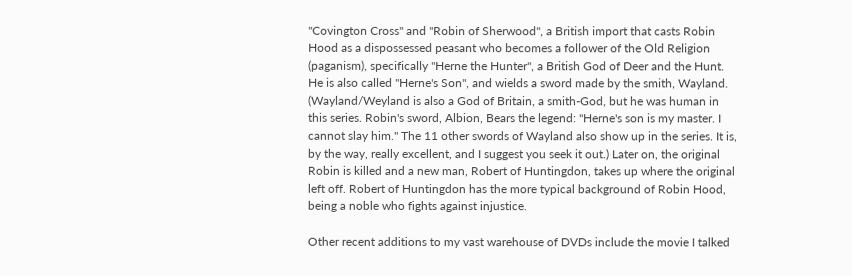"Covington Cross" and "Robin of Sherwood", a British import that casts Robin Hood as a dispossessed peasant who becomes a follower of the Old Religion (paganism), specifically "Herne the Hunter", a British God of Deer and the Hunt. He is also called "Herne's Son", and wields a sword made by the smith, Wayland. (Wayland/Weyland is also a God of Britain, a smith-God, but he was human in this series. Robin's sword, Albion, Bears the legend: "Herne's son is my master. I cannot slay him." The 11 other swords of Wayland also show up in the series. It is, by the way, really excellent, and I suggest you seek it out.) Later on, the original Robin is killed and a new man, Robert of Huntingdon, takes up where the original left off. Robert of Huntingdon has the more typical background of Robin Hood, being a noble who fights against injustice.

Other recent additions to my vast warehouse of DVDs include the movie I talked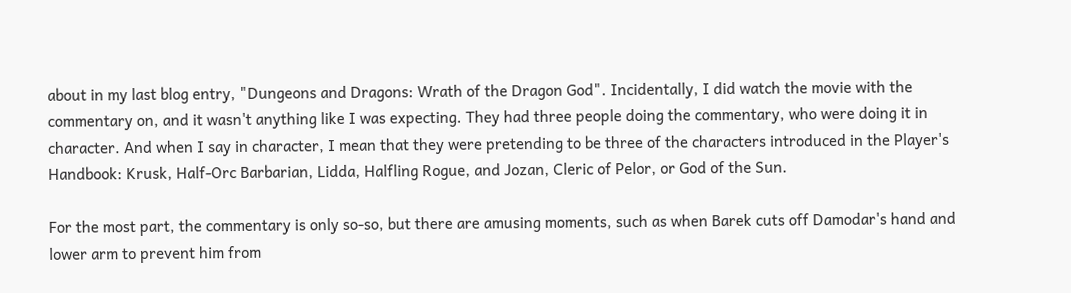about in my last blog entry, "Dungeons and Dragons: Wrath of the Dragon God". Incidentally, I did watch the movie with the commentary on, and it wasn't anything like I was expecting. They had three people doing the commentary, who were doing it in character. And when I say in character, I mean that they were pretending to be three of the characters introduced in the Player's Handbook: Krusk, Half-Orc Barbarian, Lidda, Halfling Rogue, and Jozan, Cleric of Pelor, or God of the Sun.

For the most part, the commentary is only so-so, but there are amusing moments, such as when Barek cuts off Damodar's hand and lower arm to prevent him from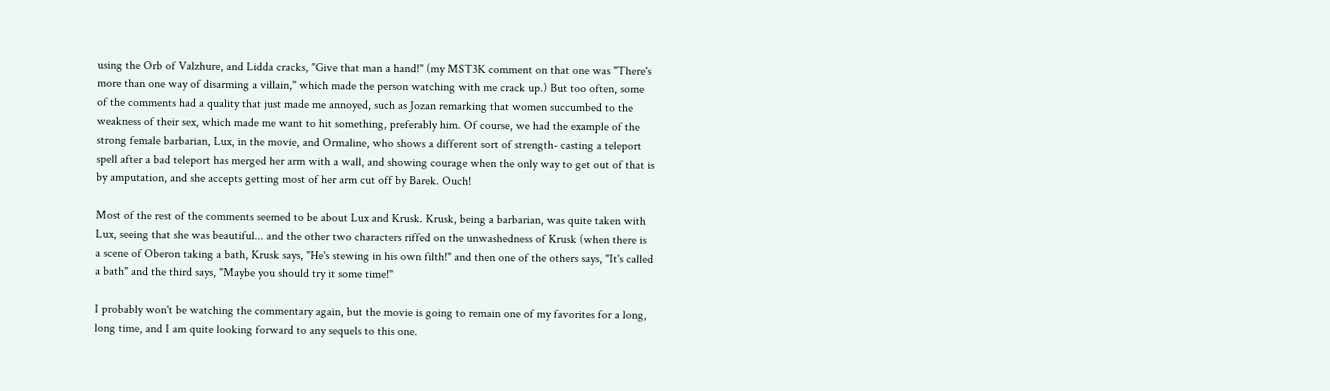using the Orb of Valzhure, and Lidda cracks, "Give that man a hand!" (my MST3K comment on that one was "There's more than one way of disarming a villain," which made the person watching with me crack up.) But too often, some of the comments had a quality that just made me annoyed, such as Jozan remarking that women succumbed to the weakness of their sex, which made me want to hit something, preferably him. Of course, we had the example of the strong female barbarian, Lux, in the movie, and Ormaline, who shows a different sort of strength- casting a teleport spell after a bad teleport has merged her arm with a wall, and showing courage when the only way to get out of that is by amputation, and she accepts getting most of her arm cut off by Barek. Ouch!

Most of the rest of the comments seemed to be about Lux and Krusk. Krusk, being a barbarian, was quite taken with Lux, seeing that she was beautiful... and the other two characters riffed on the unwashedness of Krusk (when there is a scene of Oberon taking a bath, Krusk says, "He's stewing in his own filth!" and then one of the others says, "It's called a bath" and the third says, "Maybe you should try it some time!"

I probably won't be watching the commentary again, but the movie is going to remain one of my favorites for a long, long time, and I am quite looking forward to any sequels to this one.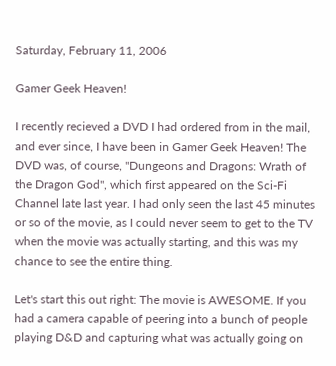Saturday, February 11, 2006

Gamer Geek Heaven!

I recently recieved a DVD I had ordered from in the mail, and ever since, I have been in Gamer Geek Heaven! The DVD was, of course, "Dungeons and Dragons: Wrath of the Dragon God", which first appeared on the Sci-Fi Channel late last year. I had only seen the last 45 minutes or so of the movie, as I could never seem to get to the TV when the movie was actually starting, and this was my chance to see the entire thing.

Let's start this out right: The movie is AWESOME. If you had a camera capable of peering into a bunch of people playing D&D and capturing what was actually going on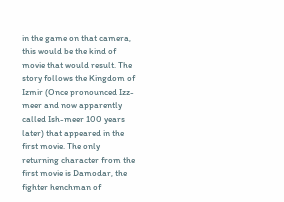in the game on that camera, this would be the kind of movie that would result. The story follows the Kingdom of Izmir (Once pronounced Izz-meer and now apparently called Ish-meer 100 years later) that appeared in the first movie. The only returning character from the first movie is Damodar, the fighter henchman of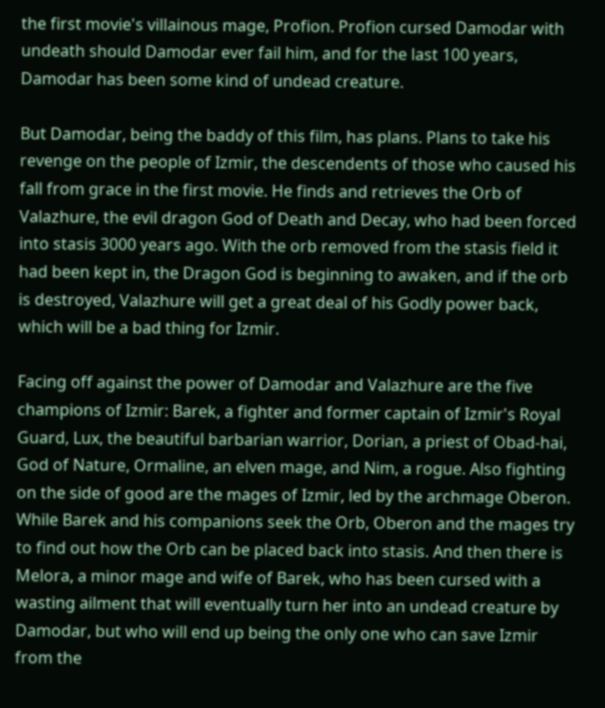the first movie's villainous mage, Profion. Profion cursed Damodar with undeath should Damodar ever fail him, and for the last 100 years, Damodar has been some kind of undead creature.

But Damodar, being the baddy of this film, has plans. Plans to take his revenge on the people of Izmir, the descendents of those who caused his fall from grace in the first movie. He finds and retrieves the Orb of Valazhure, the evil dragon God of Death and Decay, who had been forced into stasis 3000 years ago. With the orb removed from the stasis field it had been kept in, the Dragon God is beginning to awaken, and if the orb is destroyed, Valazhure will get a great deal of his Godly power back, which will be a bad thing for Izmir.

Facing off against the power of Damodar and Valazhure are the five champions of Izmir: Barek, a fighter and former captain of Izmir's Royal Guard, Lux, the beautiful barbarian warrior, Dorian, a priest of Obad-hai, God of Nature, Ormaline, an elven mage, and Nim, a rogue. Also fighting on the side of good are the mages of Izmir, led by the archmage Oberon. While Barek and his companions seek the Orb, Oberon and the mages try to find out how the Orb can be placed back into stasis. And then there is Melora, a minor mage and wife of Barek, who has been cursed with a wasting ailment that will eventually turn her into an undead creature by Damodar, but who will end up being the only one who can save Izmir from the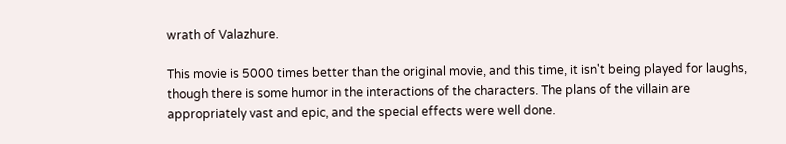wrath of Valazhure.

This movie is 5000 times better than the original movie, and this time, it isn't being played for laughs, though there is some humor in the interactions of the characters. The plans of the villain are appropriately vast and epic, and the special effects were well done.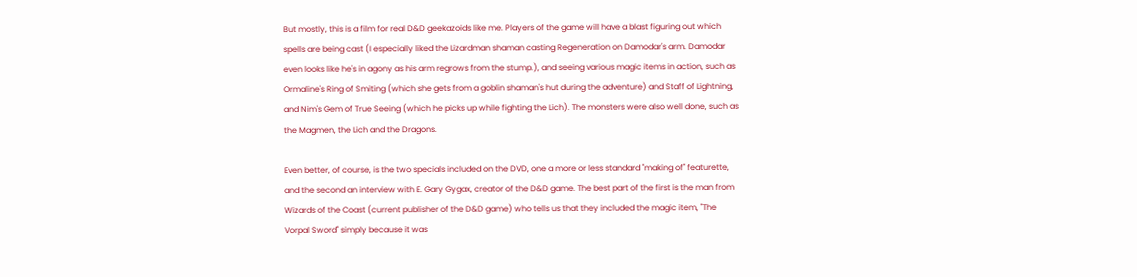But mostly, this is a film for real D&D geekazoids like me. Players of the game will have a blast figuring out which spells are being cast (I especially liked the Lizardman shaman casting Regeneration on Damodar's arm. Damodar even looks like he's in agony as his arm regrows from the stump.), and seeing various magic items in action, such as Ormaline's Ring of Smiting (which she gets from a goblin shaman's hut during the adventure) and Staff of Lightning, and Nim's Gem of True Seeing (which he picks up while fighting the Lich). The monsters were also well done, such as the Magmen, the Lich and the Dragons.

Even better, of course, is the two specials included on the DVD, one a more or less standard "making of" featurette, and the second an interview with E. Gary Gygax, creator of the D&D game. The best part of the first is the man from Wizards of the Coast (current publisher of the D&D game) who tells us that they included the magic item, "The Vorpal Sword" simply because it was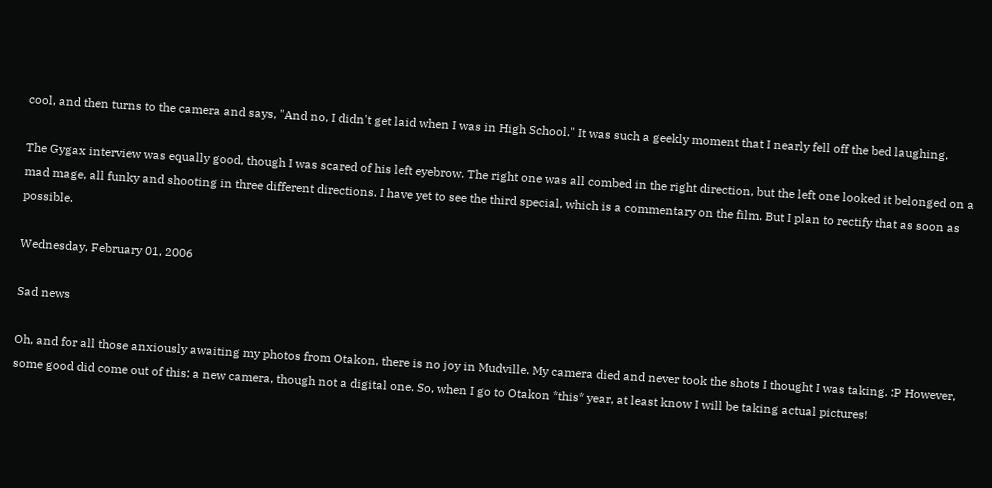cool, and then turns to the camera and says, "And no, I didn't get laid when I was in High School." It was such a geekly moment that I nearly fell off the bed laughing.

The Gygax interview was equally good, though I was scared of his left eyebrow. The right one was all combed in the right direction, but the left one looked it belonged on a mad mage, all funky and shooting in three different directions. I have yet to see the third special, which is a commentary on the film. But I plan to rectify that as soon as possible.

Wednesday, February 01, 2006

Sad news

Oh, and for all those anxiously awaiting my photos from Otakon, there is no joy in Mudville. My camera died and never took the shots I thought I was taking. :P However, some good did come out of this: a new camera, though not a digital one. So, when I go to Otakon *this* year, at least know I will be taking actual pictures!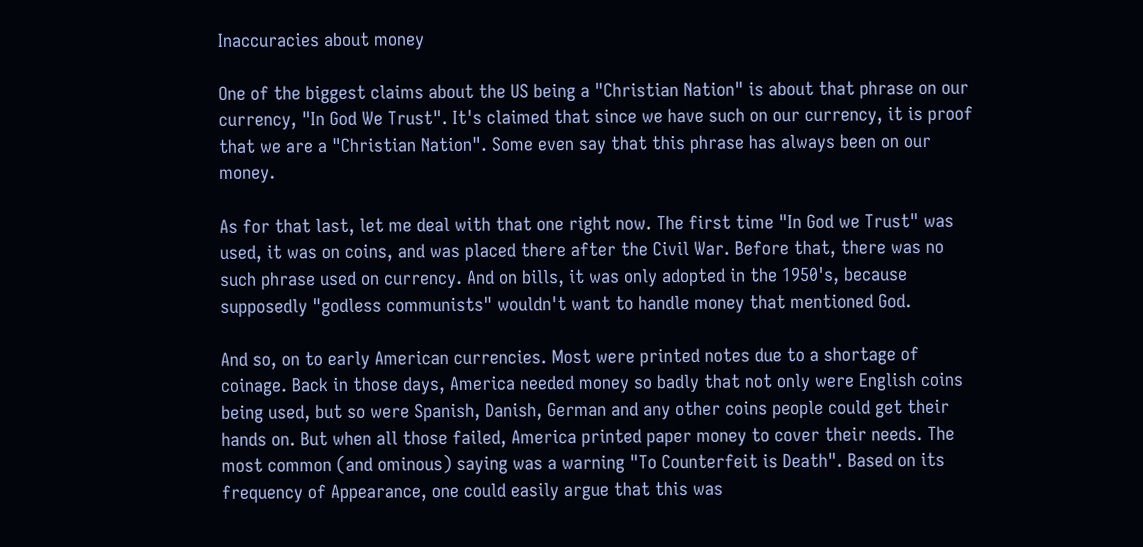Inaccuracies about money

One of the biggest claims about the US being a "Christian Nation" is about that phrase on our currency, "In God We Trust". It's claimed that since we have such on our currency, it is proof that we are a "Christian Nation". Some even say that this phrase has always been on our money.

As for that last, let me deal with that one right now. The first time "In God we Trust" was used, it was on coins, and was placed there after the Civil War. Before that, there was no such phrase used on currency. And on bills, it was only adopted in the 1950's, because supposedly "godless communists" wouldn't want to handle money that mentioned God.

And so, on to early American currencies. Most were printed notes due to a shortage of coinage. Back in those days, America needed money so badly that not only were English coins being used, but so were Spanish, Danish, German and any other coins people could get their hands on. But when all those failed, America printed paper money to cover their needs. The most common (and ominous) saying was a warning "To Counterfeit is Death". Based on its frequency of Appearance, one could easily argue that this was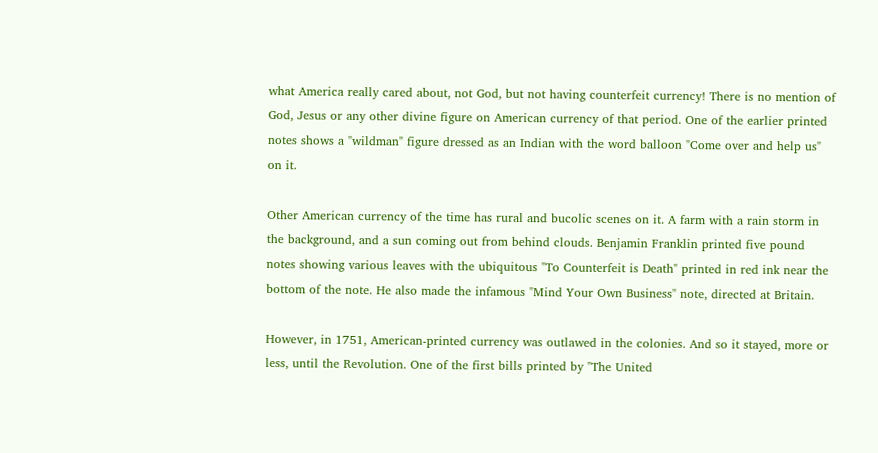what America really cared about, not God, but not having counterfeit currency! There is no mention of God, Jesus or any other divine figure on American currency of that period. One of the earlier printed notes shows a "wildman" figure dressed as an Indian with the word balloon "Come over and help us" on it.

Other American currency of the time has rural and bucolic scenes on it. A farm with a rain storm in the background, and a sun coming out from behind clouds. Benjamin Franklin printed five pound notes showing various leaves with the ubiquitous "To Counterfeit is Death" printed in red ink near the bottom of the note. He also made the infamous "Mind Your Own Business" note, directed at Britain.

However, in 1751, American-printed currency was outlawed in the colonies. And so it stayed, more or less, until the Revolution. One of the first bills printed by "The United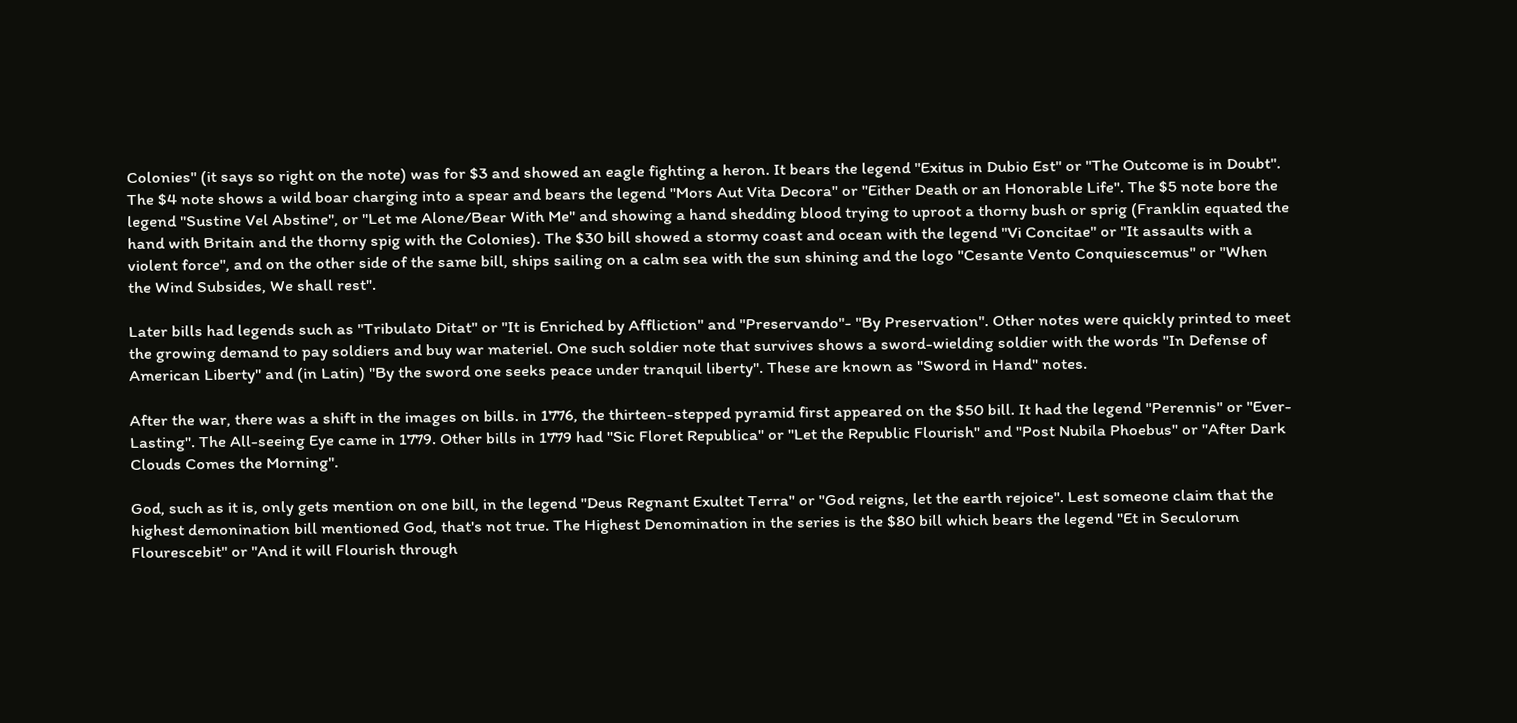Colonies" (it says so right on the note) was for $3 and showed an eagle fighting a heron. It bears the legend "Exitus in Dubio Est" or "The Outcome is in Doubt". The $4 note shows a wild boar charging into a spear and bears the legend "Mors Aut Vita Decora" or "Either Death or an Honorable Life". The $5 note bore the legend "Sustine Vel Abstine", or "Let me Alone/Bear With Me" and showing a hand shedding blood trying to uproot a thorny bush or sprig (Franklin equated the hand with Britain and the thorny spig with the Colonies). The $30 bill showed a stormy coast and ocean with the legend "Vi Concitae" or "It assaults with a violent force", and on the other side of the same bill, ships sailing on a calm sea with the sun shining and the logo "Cesante Vento Conquiescemus" or "When the Wind Subsides, We shall rest".

Later bills had legends such as "Tribulato Ditat" or "It is Enriched by Affliction" and "Preservando"- "By Preservation". Other notes were quickly printed to meet the growing demand to pay soldiers and buy war materiel. One such soldier note that survives shows a sword-wielding soldier with the words "In Defense of American Liberty" and (in Latin) "By the sword one seeks peace under tranquil liberty". These are known as "Sword in Hand" notes.

After the war, there was a shift in the images on bills. in 1776, the thirteen-stepped pyramid first appeared on the $50 bill. It had the legend "Perennis" or "Ever-Lasting". The All-seeing Eye came in 1779. Other bills in 1779 had "Sic Floret Republica" or "Let the Republic Flourish" and "Post Nubila Phoebus" or "After Dark Clouds Comes the Morning".

God, such as it is, only gets mention on one bill, in the legend "Deus Regnant Exultet Terra" or "God reigns, let the earth rejoice". Lest someone claim that the highest demonination bill mentioned God, that's not true. The Highest Denomination in the series is the $80 bill which bears the legend "Et in Seculorum Flourescebit" or "And it will Flourish through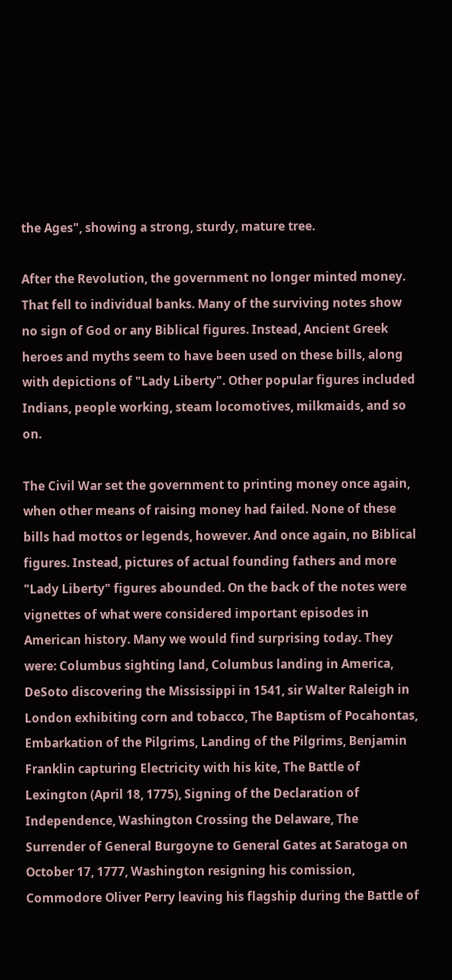the Ages", showing a strong, sturdy, mature tree.

After the Revolution, the government no longer minted money. That fell to individual banks. Many of the surviving notes show no sign of God or any Biblical figures. Instead, Ancient Greek heroes and myths seem to have been used on these bills, along with depictions of "Lady Liberty". Other popular figures included Indians, people working, steam locomotives, milkmaids, and so on.

The Civil War set the government to printing money once again, when other means of raising money had failed. None of these bills had mottos or legends, however. And once again, no Biblical figures. Instead, pictures of actual founding fathers and more "Lady Liberty" figures abounded. On the back of the notes were vignettes of what were considered important episodes in American history. Many we would find surprising today. They were: Columbus sighting land, Columbus landing in America, DeSoto discovering the Mississippi in 1541, sir Walter Raleigh in London exhibiting corn and tobacco, The Baptism of Pocahontas, Embarkation of the Pilgrims, Landing of the Pilgrims, Benjamin Franklin capturing Electricity with his kite, The Battle of Lexington (April 18, 1775), Signing of the Declaration of Independence, Washington Crossing the Delaware, The Surrender of General Burgoyne to General Gates at Saratoga on October 17, 1777, Washington resigning his comission, Commodore Oliver Perry leaving his flagship during the Battle of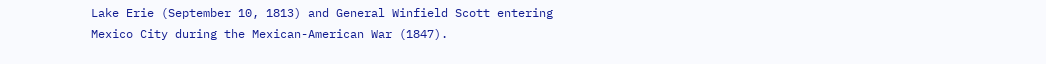Lake Erie (September 10, 1813) and General Winfield Scott entering Mexico City during the Mexican-American War (1847).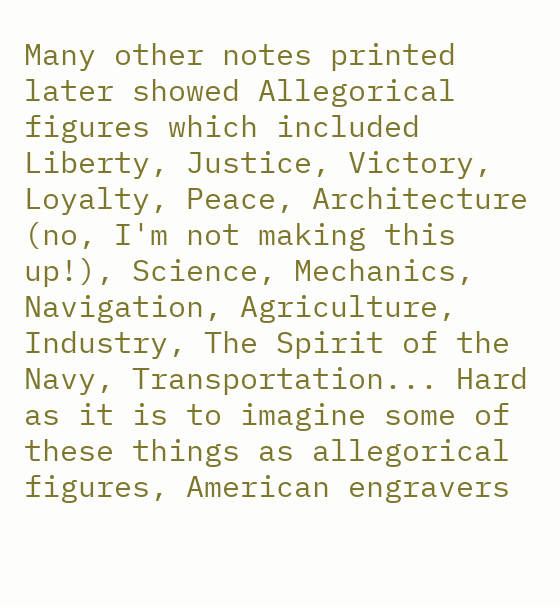Many other notes printed later showed Allegorical figures which included Liberty, Justice, Victory, Loyalty, Peace, Architecture (no, I'm not making this up!), Science, Mechanics, Navigation, Agriculture, Industry, The Spirit of the Navy, Transportation... Hard as it is to imagine some of these things as allegorical figures, American engravers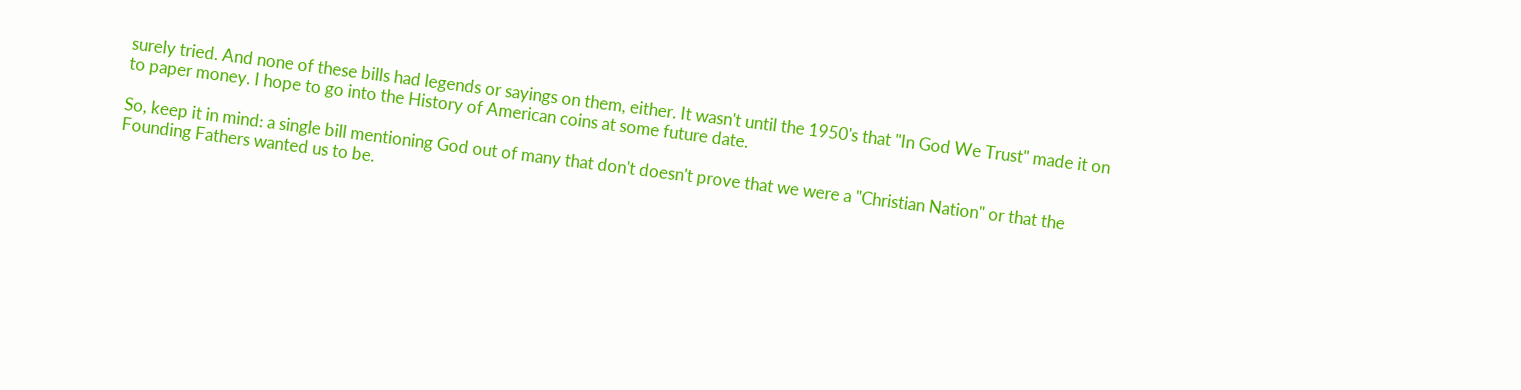surely tried. And none of these bills had legends or sayings on them, either. It wasn't until the 1950's that "In God We Trust" made it on to paper money. I hope to go into the History of American coins at some future date.

So, keep it in mind: a single bill mentioning God out of many that don't doesn't prove that we were a "Christian Nation" or that the Founding Fathers wanted us to be.